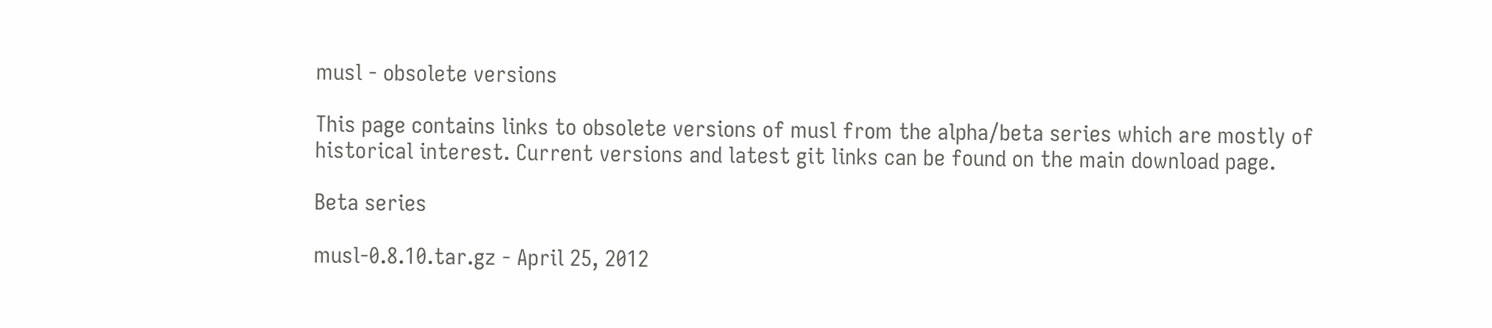musl - obsolete versions

This page contains links to obsolete versions of musl from the alpha/beta series which are mostly of historical interest. Current versions and latest git links can be found on the main download page.

Beta series

musl-0.8.10.tar.gz - April 25, 2012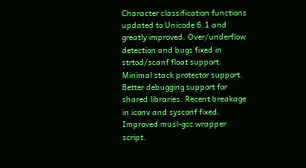Character classification functions updated to Unicode 6.1 and greatly improved. Over/underflow detection and bugs fixed in strtod/scanf float support. Minimal stack protector support. Better debugging support for shared libraries. Recent breakage in iconv and sysconf fixed. Improved musl-gcc wrapper script.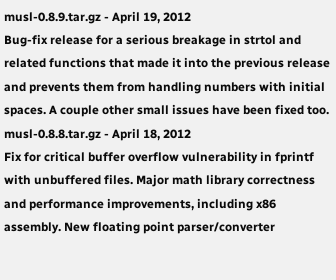musl-0.8.9.tar.gz - April 19, 2012
Bug-fix release for a serious breakage in strtol and related functions that made it into the previous release and prevents them from handling numbers with initial spaces. A couple other small issues have been fixed too.
musl-0.8.8.tar.gz - April 18, 2012
Fix for critical buffer overflow vulnerability in fprintf with unbuffered files. Major math library correctness and performance improvements, including x86 assembly. New floating point parser/converter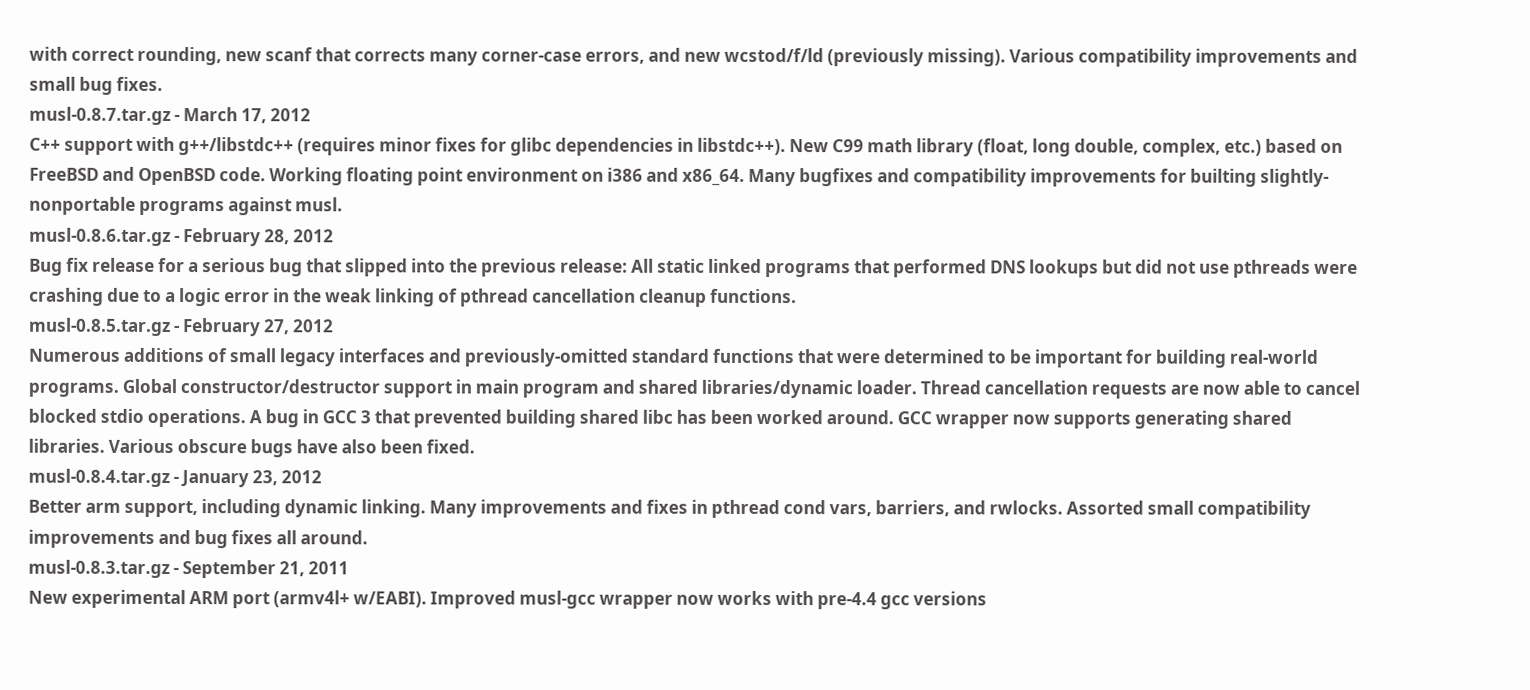with correct rounding, new scanf that corrects many corner-case errors, and new wcstod/f/ld (previously missing). Various compatibility improvements and small bug fixes.
musl-0.8.7.tar.gz - March 17, 2012
C++ support with g++/libstdc++ (requires minor fixes for glibc dependencies in libstdc++). New C99 math library (float, long double, complex, etc.) based on FreeBSD and OpenBSD code. Working floating point environment on i386 and x86_64. Many bugfixes and compatibility improvements for builting slightly-nonportable programs against musl.
musl-0.8.6.tar.gz - February 28, 2012
Bug fix release for a serious bug that slipped into the previous release: All static linked programs that performed DNS lookups but did not use pthreads were crashing due to a logic error in the weak linking of pthread cancellation cleanup functions.
musl-0.8.5.tar.gz - February 27, 2012
Numerous additions of small legacy interfaces and previously-omitted standard functions that were determined to be important for building real-world programs. Global constructor/destructor support in main program and shared libraries/dynamic loader. Thread cancellation requests are now able to cancel blocked stdio operations. A bug in GCC 3 that prevented building shared libc has been worked around. GCC wrapper now supports generating shared libraries. Various obscure bugs have also been fixed.
musl-0.8.4.tar.gz - January 23, 2012
Better arm support, including dynamic linking. Many improvements and fixes in pthread cond vars, barriers, and rwlocks. Assorted small compatibility improvements and bug fixes all around.
musl-0.8.3.tar.gz - September 21, 2011
New experimental ARM port (armv4l+ w/EABI). Improved musl-gcc wrapper now works with pre-4.4 gcc versions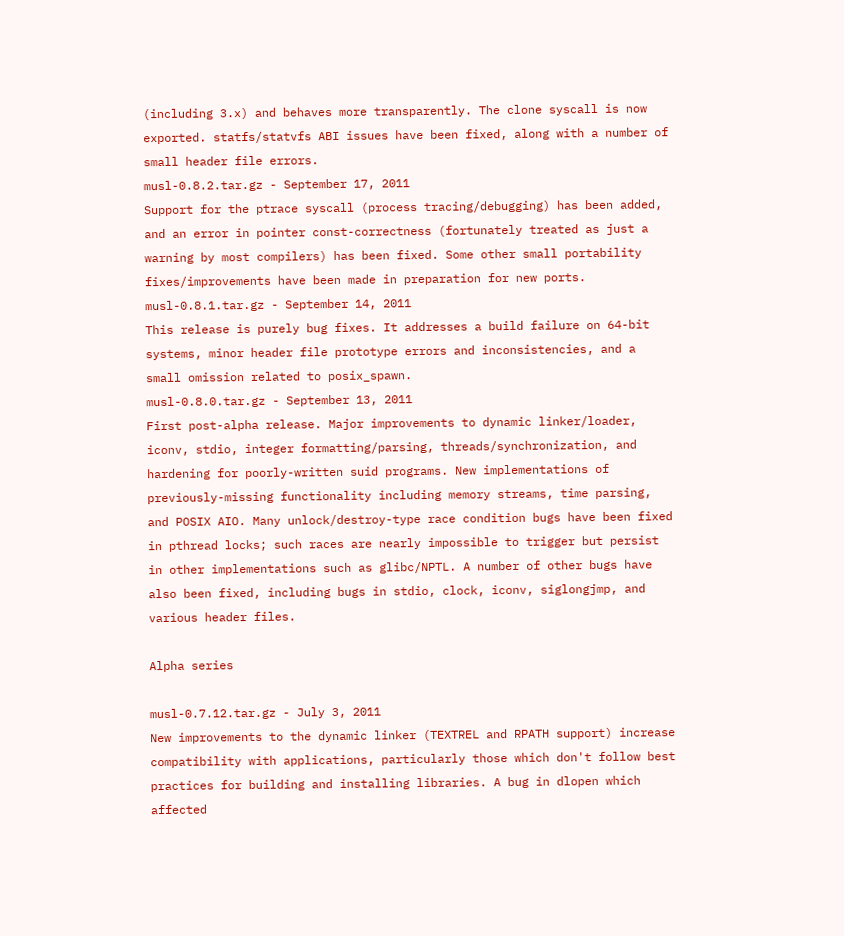(including 3.x) and behaves more transparently. The clone syscall is now exported. statfs/statvfs ABI issues have been fixed, along with a number of small header file errors.
musl-0.8.2.tar.gz - September 17, 2011
Support for the ptrace syscall (process tracing/debugging) has been added, and an error in pointer const-correctness (fortunately treated as just a warning by most compilers) has been fixed. Some other small portability fixes/improvements have been made in preparation for new ports.
musl-0.8.1.tar.gz - September 14, 2011
This release is purely bug fixes. It addresses a build failure on 64-bit systems, minor header file prototype errors and inconsistencies, and a small omission related to posix_spawn.
musl-0.8.0.tar.gz - September 13, 2011
First post-alpha release. Major improvements to dynamic linker/loader, iconv, stdio, integer formatting/parsing, threads/synchronization, and hardening for poorly-written suid programs. New implementations of previously-missing functionality including memory streams, time parsing, and POSIX AIO. Many unlock/destroy-type race condition bugs have been fixed in pthread locks; such races are nearly impossible to trigger but persist in other implementations such as glibc/NPTL. A number of other bugs have also been fixed, including bugs in stdio, clock, iconv, siglongjmp, and various header files.

Alpha series

musl-0.7.12.tar.gz - July 3, 2011
New improvements to the dynamic linker (TEXTREL and RPATH support) increase compatibility with applications, particularly those which don't follow best practices for building and installing libraries. A bug in dlopen which affected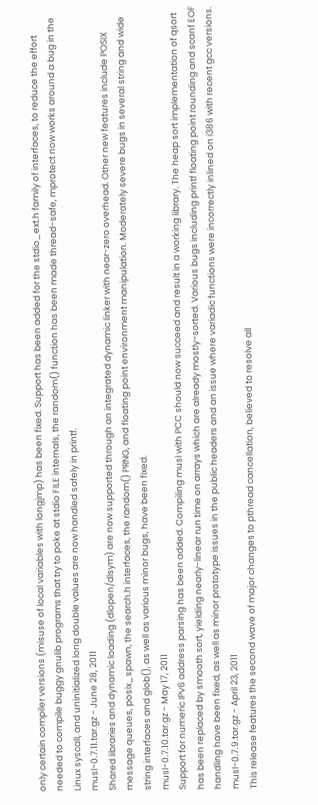only certain compiler versions (misuse of local variables with longjmp) has been fixed. Support has been added for the stdio_ext.h family of interfaces, to reduce the effort needed to compile buggy gnulib programs that try to poke at stdio FILE internals, the random() function has been made thread-safe, mprotect now works around a bug in the Linux syscall, and uninitialized long double values are now handled safely in printf.
musl-0.7.11.tar.gz - June 28, 2011
Shared libraries and dynamic loading (dlopen/dlsym) are now supported through an integrated dynamic linker with near-zero overhead. Other new features include POSIX message queues, posix_spawn, the search.h interfaces, the random() PRNG, and floating point environment manipulation. Moderately severe bugs in several string and wide string interfaces and glob(), as well as various minor bugs, have been fixed.
musl-0.7.10.tar.gz - May 17, 2011
Support for numeric IPv6 address parsing has been added. Compiling musl with PCC should now succeed and result in a working library. The heap sort implementation of qsort has been replaced by smooth sort, yielding nearly-linear run time on arrays which are already mostly-sorted. Various bugs including printf floating point rounding and scanf EOF handling have been fixed, as well as minor prototype issues in the public headers and an issue where variadic functions were incorrectly inlined on i386 with recent gcc versions.
musl-0.7.9.tar.gz - April 23, 2011
This release features the second wave of major changes to pthread cancellation, believed to resolve all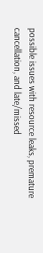possible issues with resource leaks, premature cancellation, and late/missed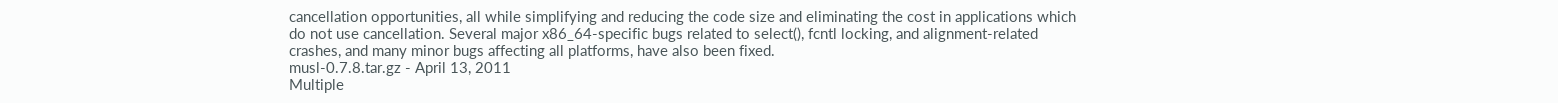cancellation opportunities, all while simplifying and reducing the code size and eliminating the cost in applications which do not use cancellation. Several major x86_64-specific bugs related to select(), fcntl locking, and alignment-related crashes, and many minor bugs affecting all platforms, have also been fixed.
musl-0.7.8.tar.gz - April 13, 2011
Multiple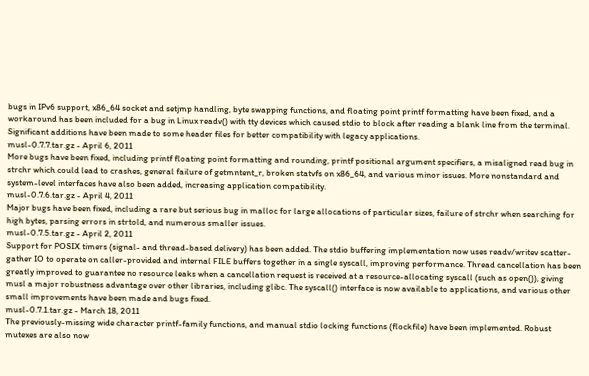bugs in IPv6 support, x86_64 socket and setjmp handling, byte swapping functions, and floating point printf formatting have been fixed, and a workaround has been included for a bug in Linux readv() with tty devices which caused stdio to block after reading a blank line from the terminal. Significant additions have been made to some header files for better compatibility with legacy applications.
musl-0.7.7.tar.gz - April 6, 2011
More bugs have been fixed, including printf floating point formatting and rounding, printf positional argument specifiers, a misaligned read bug in strchr which could lead to crashes, general failure of getmntent_r, broken statvfs on x86_64, and various minor issues. More nonstandard and system-level interfaces have also been added, increasing application compatibility.
musl-0.7.6.tar.gz - April 4, 2011
Major bugs have been fixed, including a rare but serious bug in malloc for large allocations of particular sizes, failure of strchr when searching for high bytes, parsing errors in strtold, and numerous smaller issues.
musl-0.7.5.tar.gz - April 2, 2011
Support for POSIX timers (signal- and thread-based delivery) has been added. The stdio buffering implementation now uses readv/writev scatter-gather IO to operate on caller-provided and internal FILE buffers together in a single syscall, improving performance. Thread cancellation has been greatly improved to guarantee no resource leaks when a cancellation request is received at a resource-allocating syscall (such as open()), giving musl a major robustness advantage over other libraries, including glibc. The syscall() interface is now available to applications, and various other small improvements have been made and bugs fixed.
musl-0.7.1.tar.gz - March 18, 2011
The previously-missing wide character printf-family functions, and manual stdio locking functions (flockfile) have been implemented. Robust mutexes are also now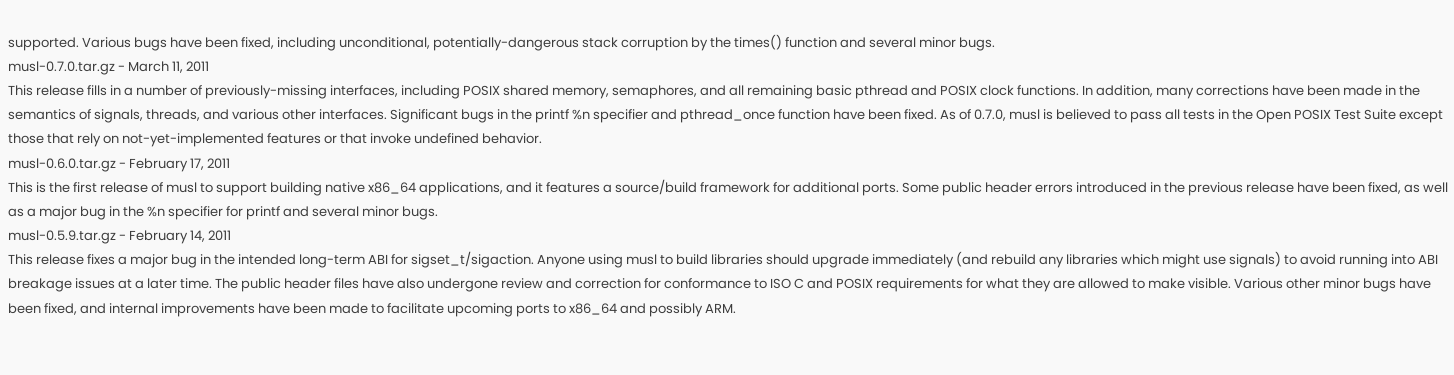supported. Various bugs have been fixed, including unconditional, potentially-dangerous stack corruption by the times() function and several minor bugs.
musl-0.7.0.tar.gz - March 11, 2011
This release fills in a number of previously-missing interfaces, including POSIX shared memory, semaphores, and all remaining basic pthread and POSIX clock functions. In addition, many corrections have been made in the semantics of signals, threads, and various other interfaces. Significant bugs in the printf %n specifier and pthread_once function have been fixed. As of 0.7.0, musl is believed to pass all tests in the Open POSIX Test Suite except those that rely on not-yet-implemented features or that invoke undefined behavior.
musl-0.6.0.tar.gz - February 17, 2011
This is the first release of musl to support building native x86_64 applications, and it features a source/build framework for additional ports. Some public header errors introduced in the previous release have been fixed, as well as a major bug in the %n specifier for printf and several minor bugs.
musl-0.5.9.tar.gz - February 14, 2011
This release fixes a major bug in the intended long-term ABI for sigset_t/sigaction. Anyone using musl to build libraries should upgrade immediately (and rebuild any libraries which might use signals) to avoid running into ABI breakage issues at a later time. The public header files have also undergone review and correction for conformance to ISO C and POSIX requirements for what they are allowed to make visible. Various other minor bugs have been fixed, and internal improvements have been made to facilitate upcoming ports to x86_64 and possibly ARM.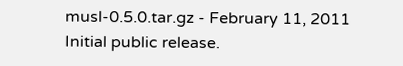musl-0.5.0.tar.gz - February 11, 2011
Initial public release.